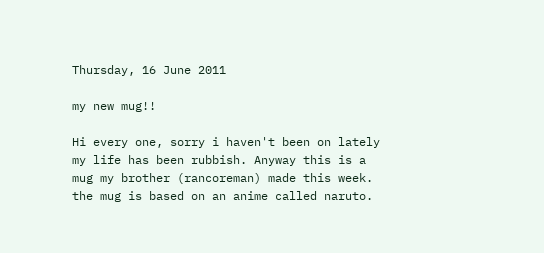Thursday, 16 June 2011

my new mug!!

Hi every one, sorry i haven't been on lately my life has been rubbish. Anyway this is a mug my brother (rancoreman) made this week. the mug is based on an anime called naruto.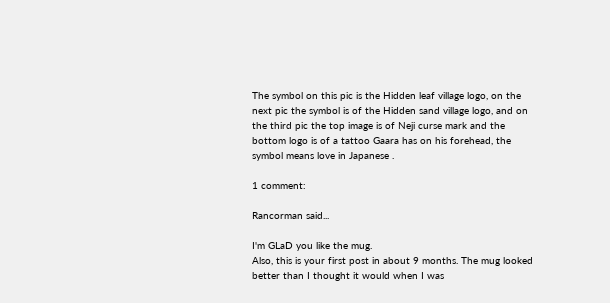The symbol on this pic is the Hidden leaf village logo, on the next pic the symbol is of the Hidden sand village logo, and on the third pic the top image is of Neji curse mark and the bottom logo is of a tattoo Gaara has on his forehead, the symbol means love in Japanese .

1 comment:

Rancorman said...

I'm GLaD you like the mug.
Also, this is your first post in about 9 months. The mug looked better than I thought it would when I was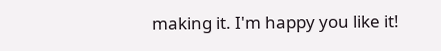making it. I'm happy you like it!